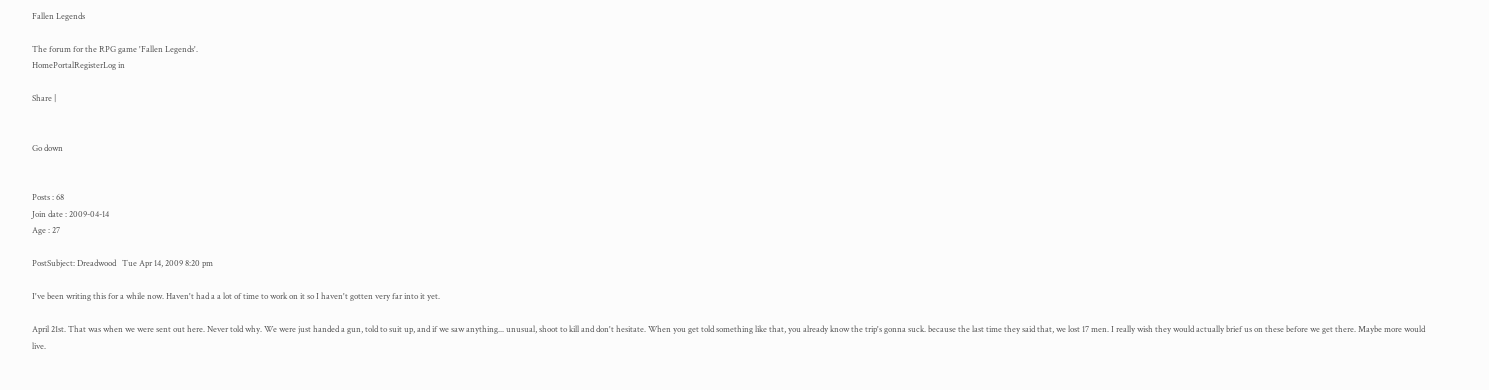Fallen Legends

The forum for the RPG game 'Fallen Legends'.
HomePortalRegisterLog in

Share |


Go down


Posts : 68
Join date : 2009-04-14
Age : 27

PostSubject: Dreadwood   Tue Apr 14, 2009 8:20 pm

I've been writing this for a while now. Haven't had a a lot of time to work on it so I haven't gotten very far into it yet.

April 21st. That was when we were sent out here. Never told why. We were just handed a gun, told to suit up, and if we saw anything... unusual, shoot to kill and don't hesitate. When you get told something like that, you already know the trip's gonna suck. because the last time they said that, we lost 17 men. I really wish they would actually brief us on these before we get there. Maybe more would live.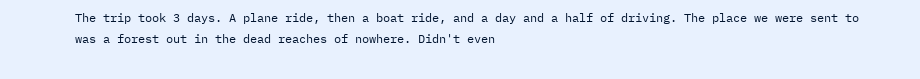The trip took 3 days. A plane ride, then a boat ride, and a day and a half of driving. The place we were sent to was a forest out in the dead reaches of nowhere. Didn't even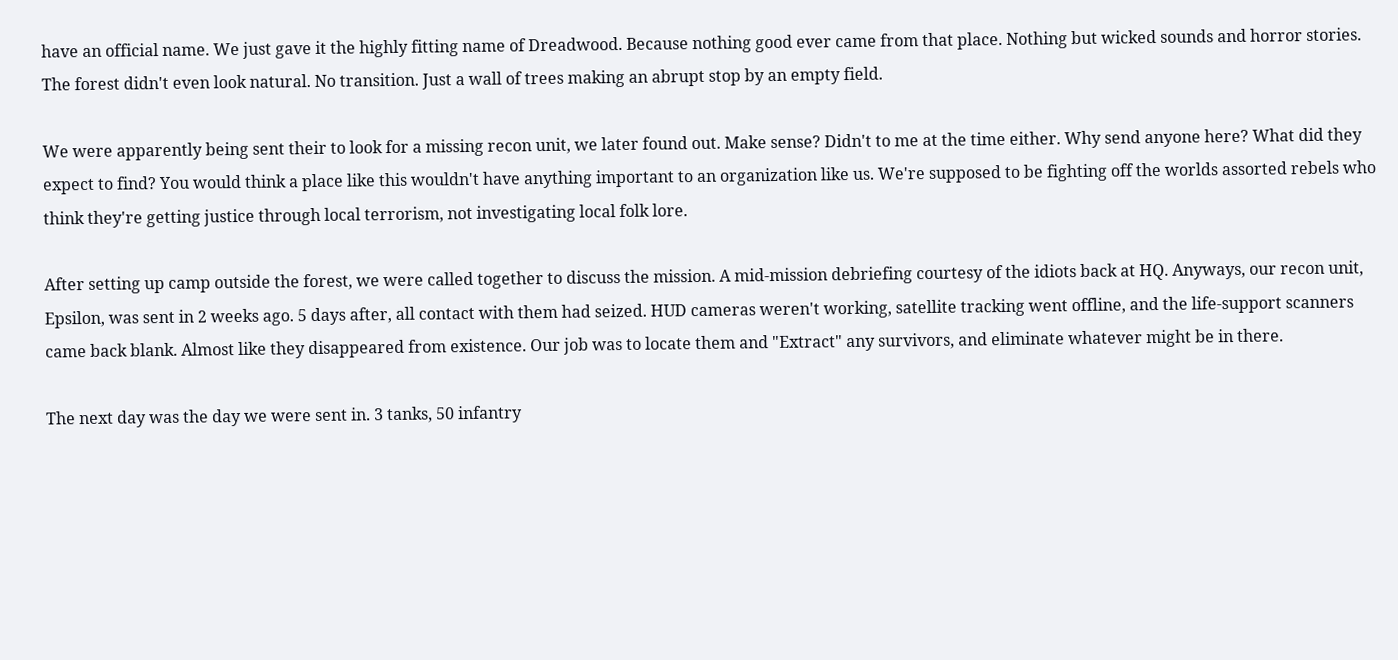have an official name. We just gave it the highly fitting name of Dreadwood. Because nothing good ever came from that place. Nothing but wicked sounds and horror stories. The forest didn't even look natural. No transition. Just a wall of trees making an abrupt stop by an empty field.

We were apparently being sent their to look for a missing recon unit, we later found out. Make sense? Didn't to me at the time either. Why send anyone here? What did they expect to find? You would think a place like this wouldn't have anything important to an organization like us. We're supposed to be fighting off the worlds assorted rebels who think they're getting justice through local terrorism, not investigating local folk lore.

After setting up camp outside the forest, we were called together to discuss the mission. A mid-mission debriefing courtesy of the idiots back at HQ. Anyways, our recon unit, Epsilon, was sent in 2 weeks ago. 5 days after, all contact with them had seized. HUD cameras weren't working, satellite tracking went offline, and the life-support scanners came back blank. Almost like they disappeared from existence. Our job was to locate them and "Extract" any survivors, and eliminate whatever might be in there.

The next day was the day we were sent in. 3 tanks, 50 infantry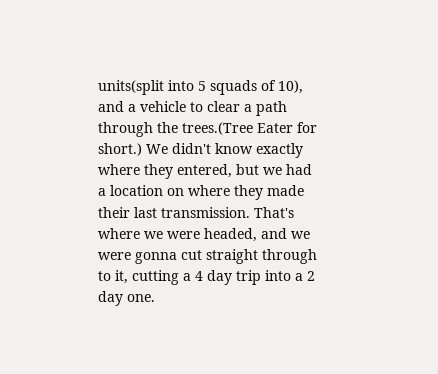units(split into 5 squads of 10), and a vehicle to clear a path through the trees.(Tree Eater for short.) We didn't know exactly where they entered, but we had a location on where they made their last transmission. That's where we were headed, and we were gonna cut straight through to it, cutting a 4 day trip into a 2 day one.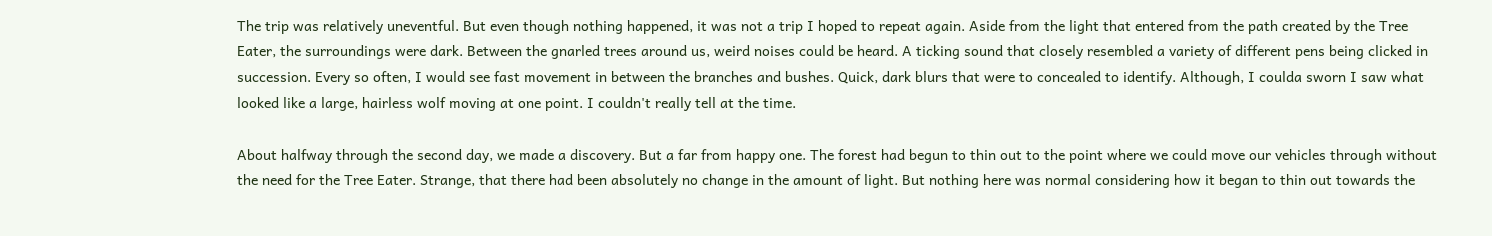The trip was relatively uneventful. But even though nothing happened, it was not a trip I hoped to repeat again. Aside from the light that entered from the path created by the Tree Eater, the surroundings were dark. Between the gnarled trees around us, weird noises could be heard. A ticking sound that closely resembled a variety of different pens being clicked in succession. Every so often, I would see fast movement in between the branches and bushes. Quick, dark blurs that were to concealed to identify. Although, I coulda sworn I saw what looked like a large, hairless wolf moving at one point. I couldn't really tell at the time.

About halfway through the second day, we made a discovery. But a far from happy one. The forest had begun to thin out to the point where we could move our vehicles through without the need for the Tree Eater. Strange, that there had been absolutely no change in the amount of light. But nothing here was normal considering how it began to thin out towards the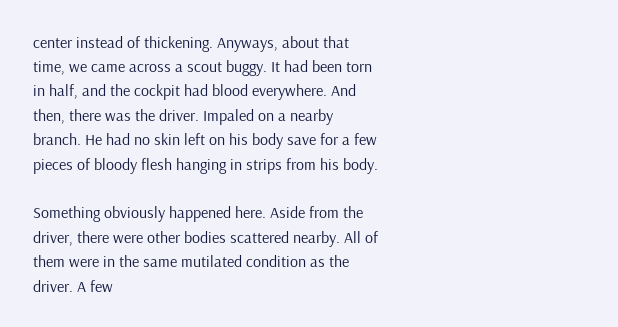center instead of thickening. Anyways, about that time, we came across a scout buggy. It had been torn in half, and the cockpit had blood everywhere. And then, there was the driver. Impaled on a nearby branch. He had no skin left on his body save for a few pieces of bloody flesh hanging in strips from his body.

Something obviously happened here. Aside from the driver, there were other bodies scattered nearby. All of them were in the same mutilated condition as the driver. A few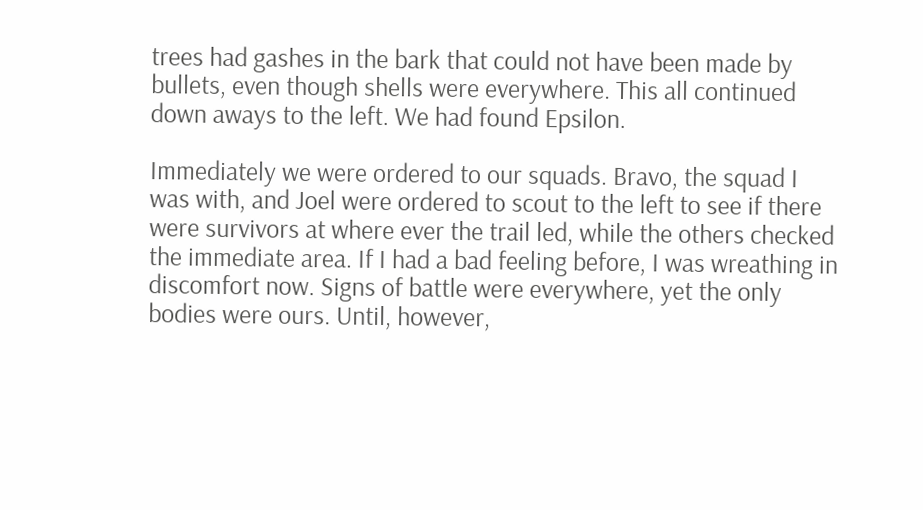trees had gashes in the bark that could not have been made by bullets, even though shells were everywhere. This all continued down aways to the left. We had found Epsilon.

Immediately we were ordered to our squads. Bravo, the squad I was with, and Joel were ordered to scout to the left to see if there were survivors at where ever the trail led, while the others checked the immediate area. If I had a bad feeling before, I was wreathing in discomfort now. Signs of battle were everywhere, yet the only bodies were ours. Until, however,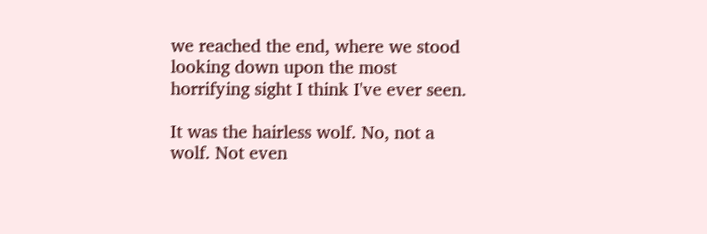we reached the end, where we stood looking down upon the most horrifying sight I think I've ever seen.

It was the hairless wolf. No, not a wolf. Not even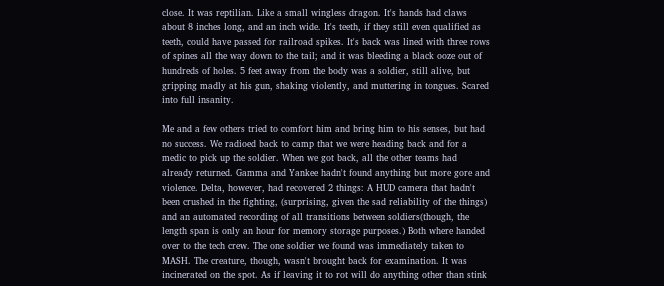close. It was reptilian. Like a small wingless dragon. It's hands had claws about 8 inches long, and an inch wide. It's teeth, if they still even qualified as teeth, could have passed for railroad spikes. It's back was lined with three rows of spines all the way down to the tail; and it was bleeding a black ooze out of hundreds of holes. 5 feet away from the body was a soldier, still alive, but gripping madly at his gun, shaking violently, and muttering in tongues. Scared into full insanity.

Me and a few others tried to comfort him and bring him to his senses, but had no success. We radioed back to camp that we were heading back and for a medic to pick up the soldier. When we got back, all the other teams had already returned. Gamma and Yankee hadn't found anything but more gore and violence. Delta, however, had recovered 2 things: A HUD camera that hadn't been crushed in the fighting, (surprising, given the sad reliability of the things) and an automated recording of all transitions between soldiers(though, the length span is only an hour for memory storage purposes.) Both where handed over to the tech crew. The one soldier we found was immediately taken to MASH. The creature, though, wasn't brought back for examination. It was incinerated on the spot. As if leaving it to rot will do anything other than stink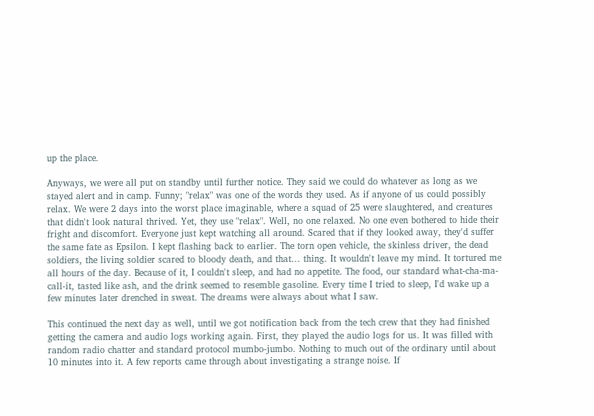up the place.

Anyways, we were all put on standby until further notice. They said we could do whatever as long as we stayed alert and in camp. Funny; "relax" was one of the words they used. As if anyone of us could possibly relax. We were 2 days into the worst place imaginable, where a squad of 25 were slaughtered, and creatures that didn't look natural thrived. Yet, they use "relax". Well, no one relaxed. No one even bothered to hide their fright and discomfort. Everyone just kept watching all around. Scared that if they looked away, they'd suffer the same fate as Epsilon. I kept flashing back to earlier. The torn open vehicle, the skinless driver, the dead soldiers, the living soldier scared to bloody death, and that... thing. It wouldn't leave my mind. It tortured me all hours of the day. Because of it, I couldn't sleep, and had no appetite. The food, our standard what-cha-ma-call-it, tasted like ash, and the drink seemed to resemble gasoline. Every time I tried to sleep, I'd wake up a few minutes later drenched in sweat. The dreams were always about what I saw.

This continued the next day as well, until we got notification back from the tech crew that they had finished getting the camera and audio logs working again. First, they played the audio logs for us. It was filled with random radio chatter and standard protocol mumbo-jumbo. Nothing to much out of the ordinary until about 10 minutes into it. A few reports came through about investigating a strange noise. If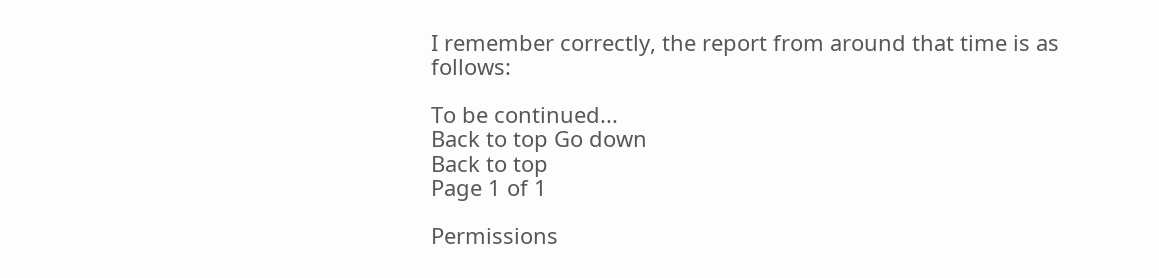I remember correctly, the report from around that time is as follows:

To be continued...
Back to top Go down
Back to top
Page 1 of 1

Permissions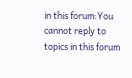in this forum:You cannot reply to topics in this forum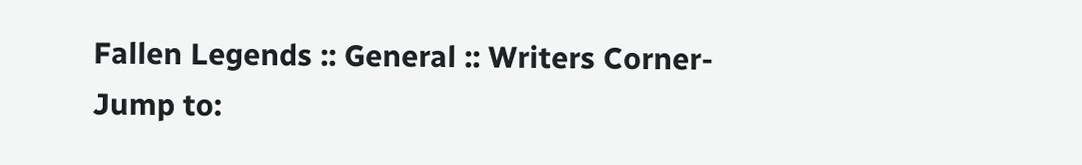Fallen Legends :: General :: Writers Corner-
Jump to: